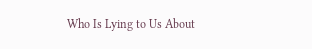Who Is Lying to Us About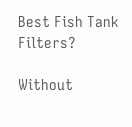Best Fish Tank Filters?

Without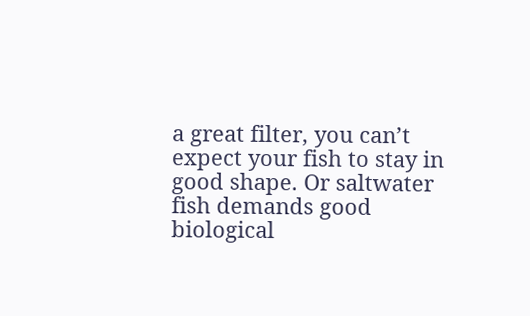a great filter, you can’t expect your fish to stay in good shape. Or saltwater fish demands good biological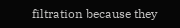filtration because they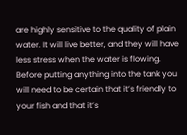are highly sensitive to the quality of plain water. It will live better, and they will have less stress when the water is flowing. Before putting anything into the tank you will need to be certain that it’s friendly to your fish and that it’s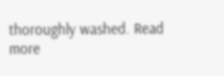thoroughly washed. Read more